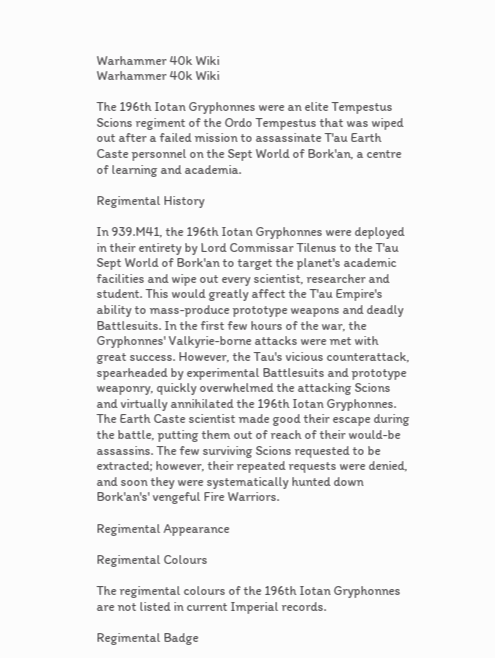Warhammer 40k Wiki
Warhammer 40k Wiki

The 196th Iotan Gryphonnes were an elite Tempestus Scions regiment of the Ordo Tempestus that was wiped out after a failed mission to assassinate T'au Earth Caste personnel on the Sept World of Bork'an, a centre of learning and academia.

Regimental History

In 939.M41, the 196th Iotan Gryphonnes were deployed in their entirety by Lord Commissar Tilenus to the T'au Sept World of Bork'an to target the planet's academic facilities and wipe out every scientist, researcher and student. This would greatly affect the T'au Empire's ability to mass-produce prototype weapons and deadly Battlesuits. In the first few hours of the war, the Gryphonnes' Valkyrie-borne attacks were met with great success. However, the Tau's vicious counterattack, spearheaded by experimental Battlesuits and prototype weaponry, quickly overwhelmed the attacking Scions and virtually annihilated the 196th Iotan Gryphonnes. The Earth Caste scientist made good their escape during the battle, putting them out of reach of their would-be assassins. The few surviving Scions requested to be extracted; however, their repeated requests were denied, and soon they were systematically hunted down Bork'an's' vengeful Fire Warriors.

Regimental Appearance

Regimental Colours

The regimental colours of the 196th Iotan Gryphonnes are not listed in current Imperial records.

Regimental Badge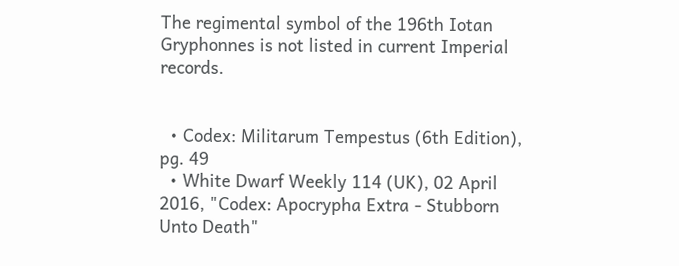The regimental symbol of the 196th Iotan Gryphonnes is not listed in current Imperial records.


  • Codex: Militarum Tempestus (6th Edition), pg. 49
  • White Dwarf Weekly 114 (UK), 02 April 2016, "Codex: Apocrypha Extra - Stubborn Unto Death"